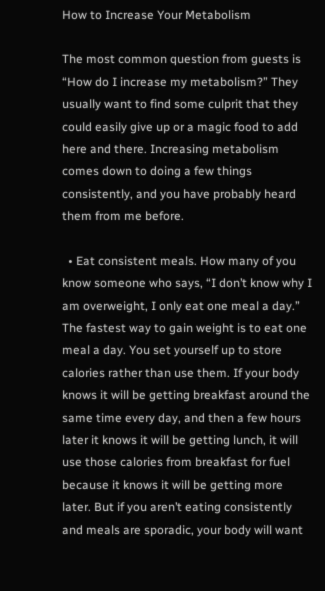How to Increase Your Metabolism

The most common question from guests is “How do I increase my metabolism?” They usually want to find some culprit that they could easily give up or a magic food to add here and there. Increasing metabolism comes down to doing a few things consistently, and you have probably heard them from me before.

  • Eat consistent meals. How many of you know someone who says, “I don’t know why I am overweight, I only eat one meal a day.” The fastest way to gain weight is to eat one meal a day. You set yourself up to store calories rather than use them. If your body knows it will be getting breakfast around the same time every day, and then a few hours later it knows it will be getting lunch, it will use those calories from breakfast for fuel because it knows it will be getting more later. But if you aren’t eating consistently and meals are sporadic, your body will want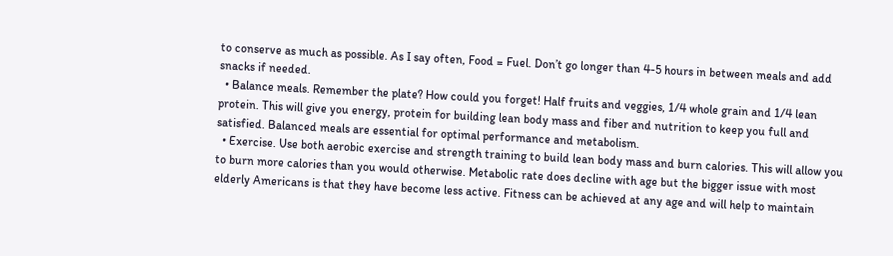to conserve as much as possible. As I say often, Food = Fuel. Don’t go longer than 4-5 hours in between meals and add snacks if needed.
  • Balance meals. Remember the plate? How could you forget! Half fruits and veggies, 1/4 whole grain and 1/4 lean protein. This will give you energy, protein for building lean body mass and fiber and nutrition to keep you full and satisfied. Balanced meals are essential for optimal performance and metabolism.
  • Exercise. Use both aerobic exercise and strength training to build lean body mass and burn calories. This will allow you to burn more calories than you would otherwise. Metabolic rate does decline with age but the bigger issue with most elderly Americans is that they have become less active. Fitness can be achieved at any age and will help to maintain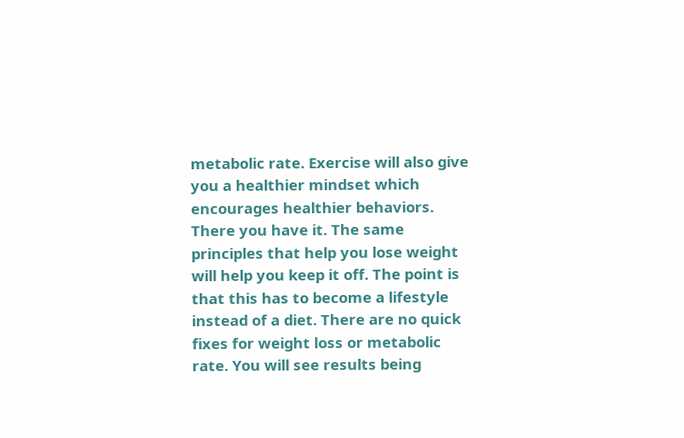metabolic rate. Exercise will also give you a healthier mindset which encourages healthier behaviors.
There you have it. The same principles that help you lose weight will help you keep it off. The point is that this has to become a lifestyle instead of a diet. There are no quick fixes for weight loss or metabolic rate. You will see results being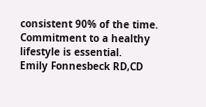consistent 90% of the time. Commitment to a healthy lifestyle is essential.
Emily Fonnesbeck RD,CD